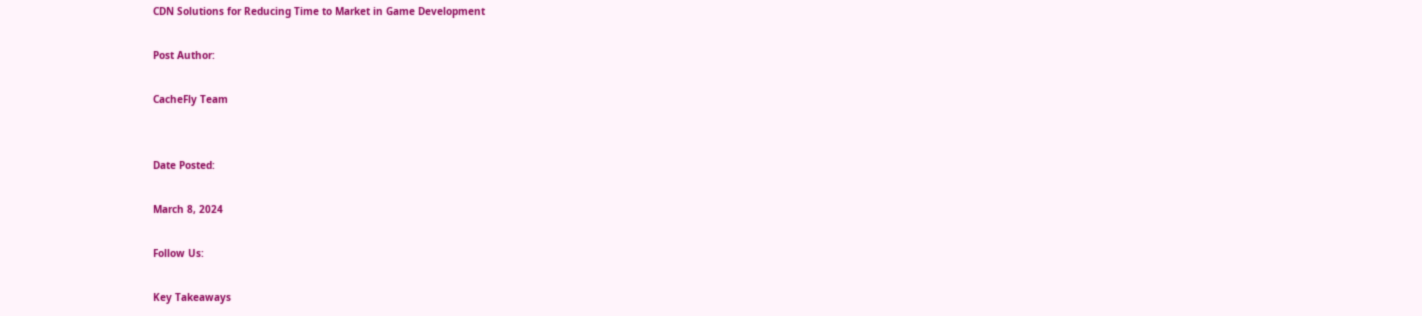CDN Solutions for Reducing Time to Market in Game Development

Post Author:

CacheFly Team


Date Posted:

March 8, 2024

Follow Us:

Key Takeaways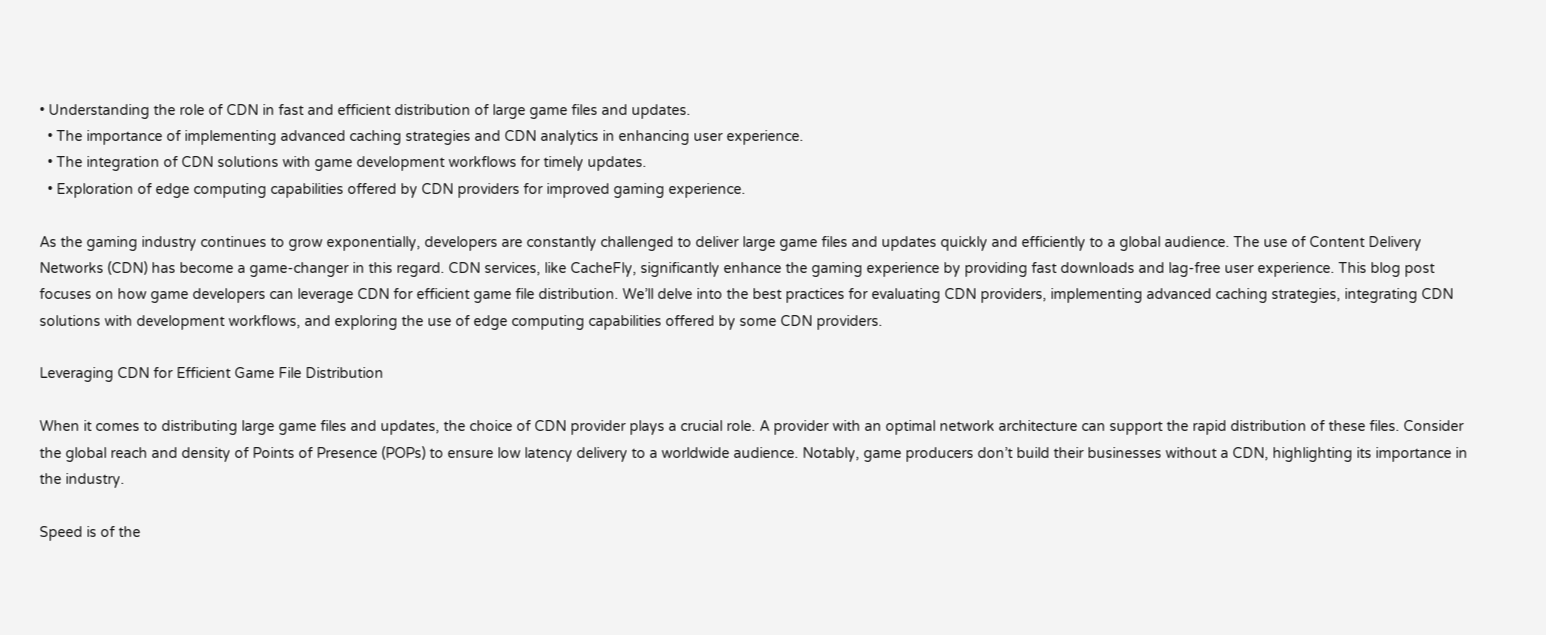• Understanding the role of CDN in fast and efficient distribution of large game files and updates.
  • The importance of implementing advanced caching strategies and CDN analytics in enhancing user experience.
  • The integration of CDN solutions with game development workflows for timely updates.
  • Exploration of edge computing capabilities offered by CDN providers for improved gaming experience.

As the gaming industry continues to grow exponentially, developers are constantly challenged to deliver large game files and updates quickly and efficiently to a global audience. The use of Content Delivery Networks (CDN) has become a game-changer in this regard. CDN services, like CacheFly, significantly enhance the gaming experience by providing fast downloads and lag-free user experience. This blog post focuses on how game developers can leverage CDN for efficient game file distribution. We’ll delve into the best practices for evaluating CDN providers, implementing advanced caching strategies, integrating CDN solutions with development workflows, and exploring the use of edge computing capabilities offered by some CDN providers.

Leveraging CDN for Efficient Game File Distribution

When it comes to distributing large game files and updates, the choice of CDN provider plays a crucial role. A provider with an optimal network architecture can support the rapid distribution of these files. Consider the global reach and density of Points of Presence (POPs) to ensure low latency delivery to a worldwide audience. Notably, game producers don’t build their businesses without a CDN, highlighting its importance in the industry.

Speed is of the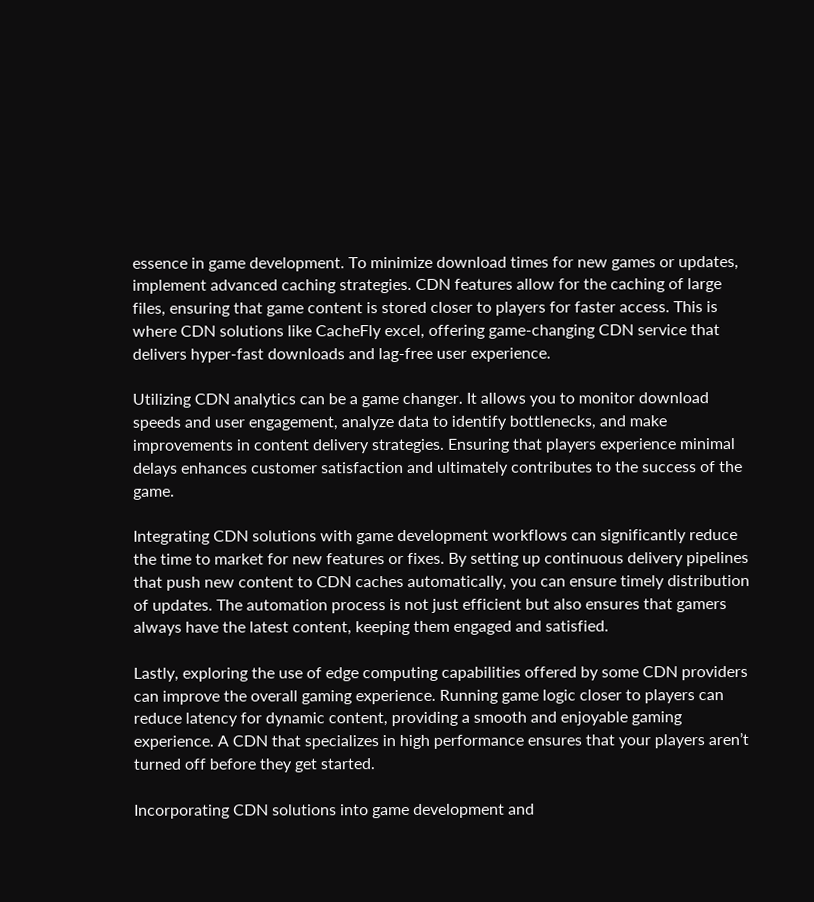essence in game development. To minimize download times for new games or updates, implement advanced caching strategies. CDN features allow for the caching of large files, ensuring that game content is stored closer to players for faster access. This is where CDN solutions like CacheFly excel, offering game-changing CDN service that delivers hyper-fast downloads and lag-free user experience.

Utilizing CDN analytics can be a game changer. It allows you to monitor download speeds and user engagement, analyze data to identify bottlenecks, and make improvements in content delivery strategies. Ensuring that players experience minimal delays enhances customer satisfaction and ultimately contributes to the success of the game.

Integrating CDN solutions with game development workflows can significantly reduce the time to market for new features or fixes. By setting up continuous delivery pipelines that push new content to CDN caches automatically, you can ensure timely distribution of updates. The automation process is not just efficient but also ensures that gamers always have the latest content, keeping them engaged and satisfied.

Lastly, exploring the use of edge computing capabilities offered by some CDN providers can improve the overall gaming experience. Running game logic closer to players can reduce latency for dynamic content, providing a smooth and enjoyable gaming experience. A CDN that specializes in high performance ensures that your players aren’t turned off before they get started.

Incorporating CDN solutions into game development and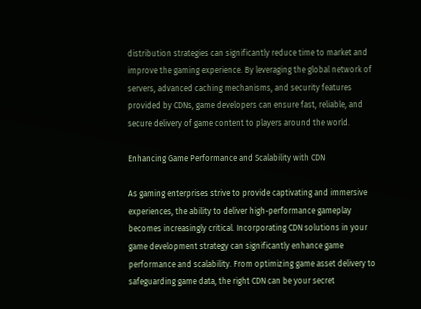distribution strategies can significantly reduce time to market and improve the gaming experience. By leveraging the global network of servers, advanced caching mechanisms, and security features provided by CDNs, game developers can ensure fast, reliable, and secure delivery of game content to players around the world.

Enhancing Game Performance and Scalability with CDN

As gaming enterprises strive to provide captivating and immersive experiences, the ability to deliver high-performance gameplay becomes increasingly critical. Incorporating CDN solutions in your game development strategy can significantly enhance game performance and scalability. From optimizing game asset delivery to safeguarding game data, the right CDN can be your secret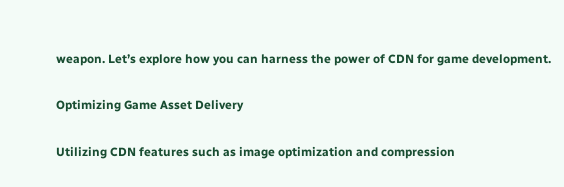weapon. Let’s explore how you can harness the power of CDN for game development.

Optimizing Game Asset Delivery

Utilizing CDN features such as image optimization and compression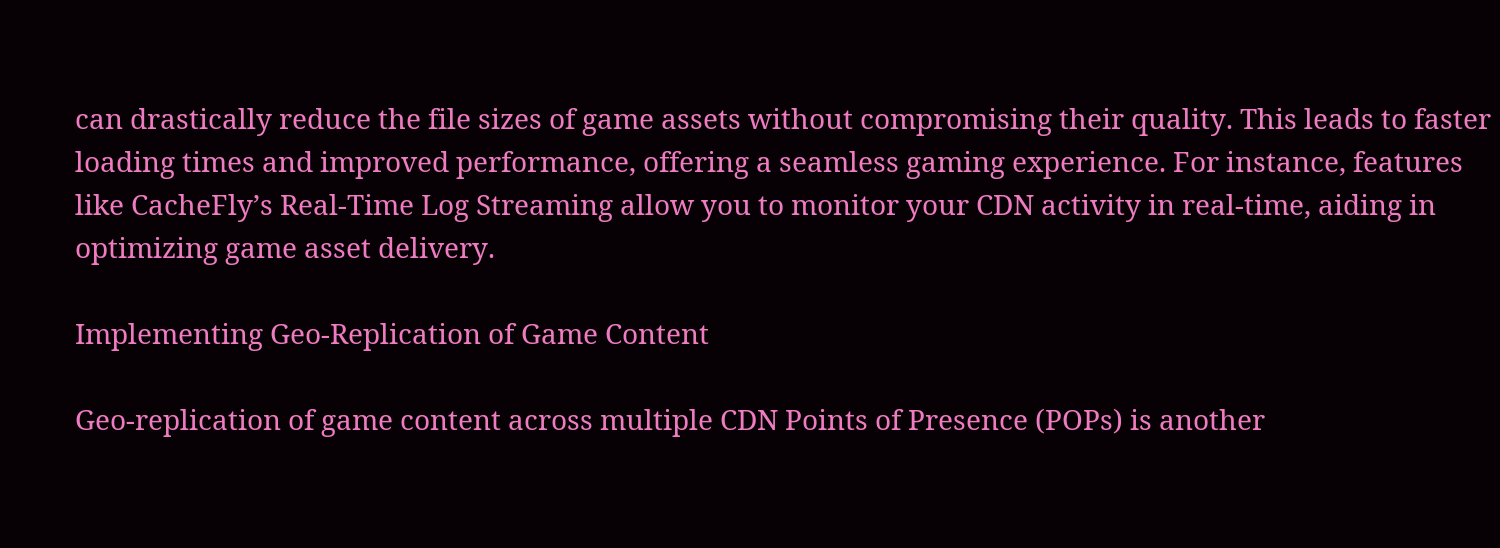can drastically reduce the file sizes of game assets without compromising their quality. This leads to faster loading times and improved performance, offering a seamless gaming experience. For instance, features like CacheFly’s Real-Time Log Streaming allow you to monitor your CDN activity in real-time, aiding in optimizing game asset delivery.

Implementing Geo-Replication of Game Content

Geo-replication of game content across multiple CDN Points of Presence (POPs) is another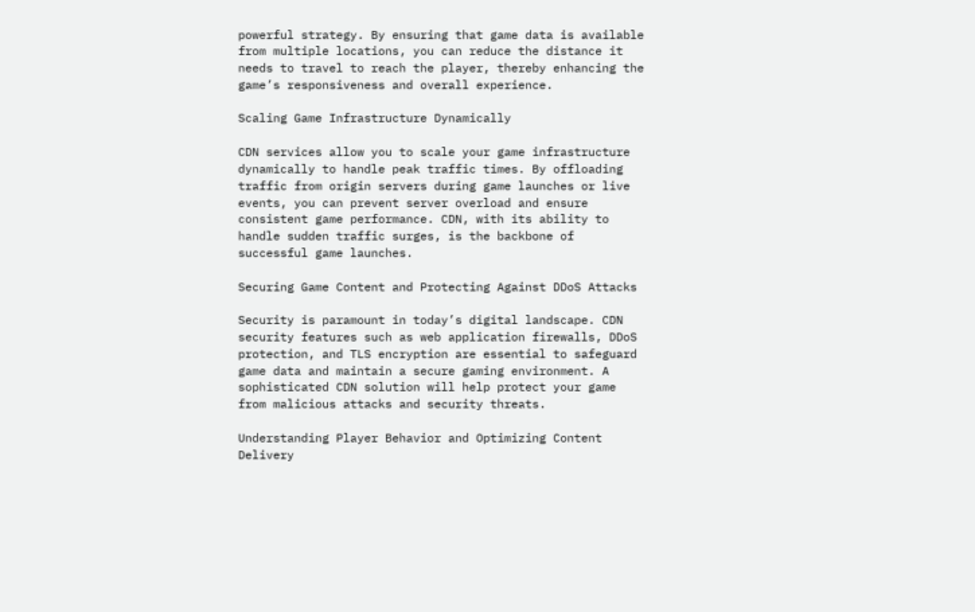powerful strategy. By ensuring that game data is available from multiple locations, you can reduce the distance it needs to travel to reach the player, thereby enhancing the game’s responsiveness and overall experience.

Scaling Game Infrastructure Dynamically

CDN services allow you to scale your game infrastructure dynamically to handle peak traffic times. By offloading traffic from origin servers during game launches or live events, you can prevent server overload and ensure consistent game performance. CDN, with its ability to handle sudden traffic surges, is the backbone of successful game launches.

Securing Game Content and Protecting Against DDoS Attacks

Security is paramount in today’s digital landscape. CDN security features such as web application firewalls, DDoS protection, and TLS encryption are essential to safeguard game data and maintain a secure gaming environment. A sophisticated CDN solution will help protect your game from malicious attacks and security threats.

Understanding Player Behavior and Optimizing Content Delivery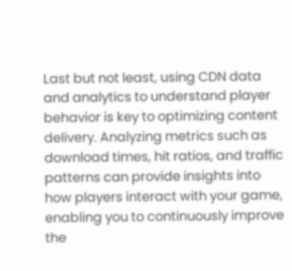Last but not least, using CDN data and analytics to understand player behavior is key to optimizing content delivery. Analyzing metrics such as download times, hit ratios, and traffic patterns can provide insights into how players interact with your game, enabling you to continuously improve the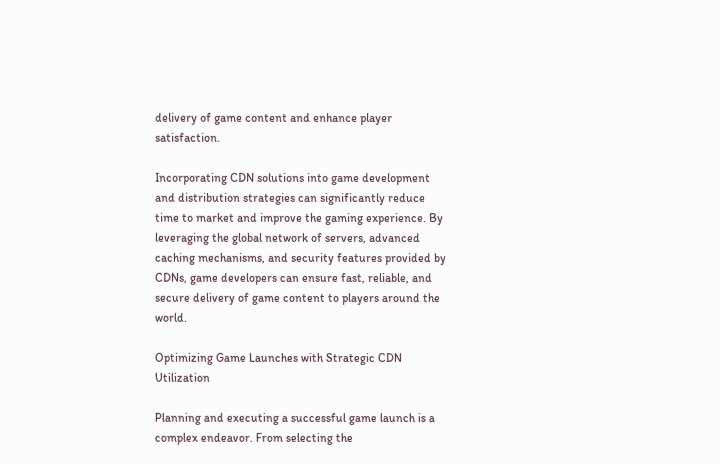delivery of game content and enhance player satisfaction.

Incorporating CDN solutions into game development and distribution strategies can significantly reduce time to market and improve the gaming experience. By leveraging the global network of servers, advanced caching mechanisms, and security features provided by CDNs, game developers can ensure fast, reliable, and secure delivery of game content to players around the world.

Optimizing Game Launches with Strategic CDN Utilization

Planning and executing a successful game launch is a complex endeavor. From selecting the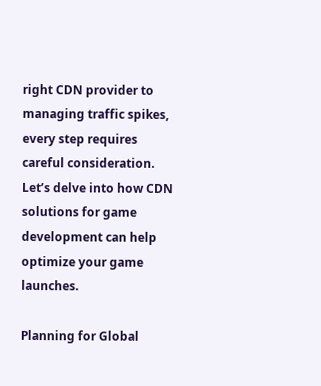right CDN provider to managing traffic spikes, every step requires careful consideration. Let’s delve into how CDN solutions for game development can help optimize your game launches.

Planning for Global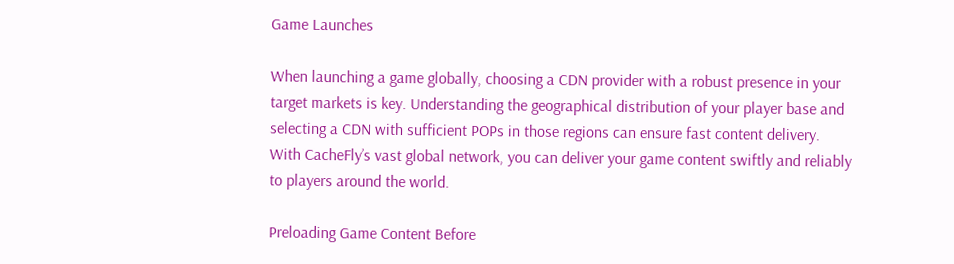Game Launches

When launching a game globally, choosing a CDN provider with a robust presence in your target markets is key. Understanding the geographical distribution of your player base and selecting a CDN with sufficient POPs in those regions can ensure fast content delivery. With CacheFly’s vast global network, you can deliver your game content swiftly and reliably to players around the world.

Preloading Game Content Before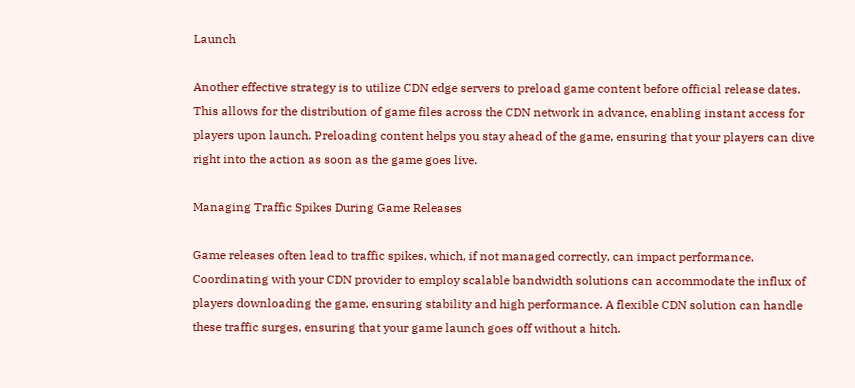Launch

Another effective strategy is to utilize CDN edge servers to preload game content before official release dates. This allows for the distribution of game files across the CDN network in advance, enabling instant access for players upon launch. Preloading content helps you stay ahead of the game, ensuring that your players can dive right into the action as soon as the game goes live.

Managing Traffic Spikes During Game Releases

Game releases often lead to traffic spikes, which, if not managed correctly, can impact performance. Coordinating with your CDN provider to employ scalable bandwidth solutions can accommodate the influx of players downloading the game, ensuring stability and high performance. A flexible CDN solution can handle these traffic surges, ensuring that your game launch goes off without a hitch.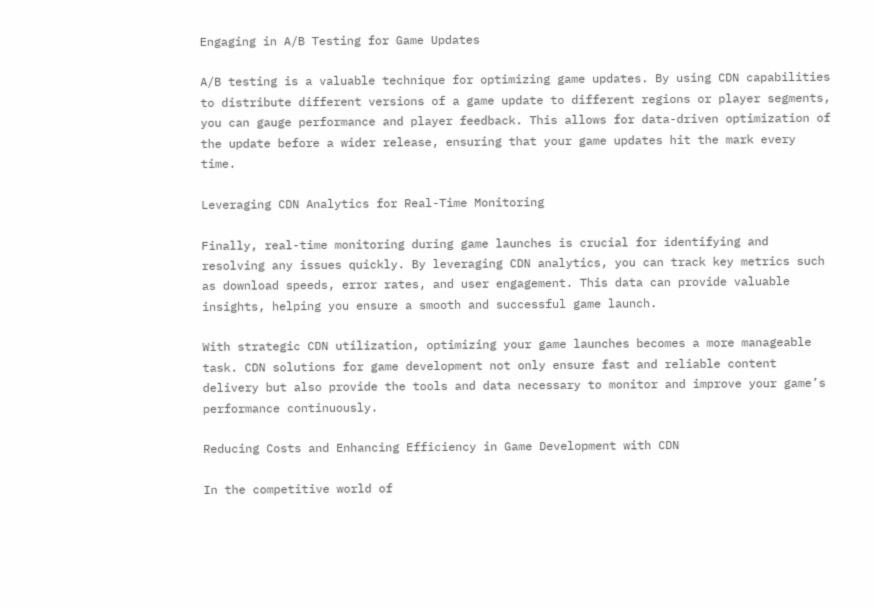Engaging in A/B Testing for Game Updates

A/B testing is a valuable technique for optimizing game updates. By using CDN capabilities to distribute different versions of a game update to different regions or player segments, you can gauge performance and player feedback. This allows for data-driven optimization of the update before a wider release, ensuring that your game updates hit the mark every time.

Leveraging CDN Analytics for Real-Time Monitoring

Finally, real-time monitoring during game launches is crucial for identifying and resolving any issues quickly. By leveraging CDN analytics, you can track key metrics such as download speeds, error rates, and user engagement. This data can provide valuable insights, helping you ensure a smooth and successful game launch.

With strategic CDN utilization, optimizing your game launches becomes a more manageable task. CDN solutions for game development not only ensure fast and reliable content delivery but also provide the tools and data necessary to monitor and improve your game’s performance continuously.

Reducing Costs and Enhancing Efficiency in Game Development with CDN

In the competitive world of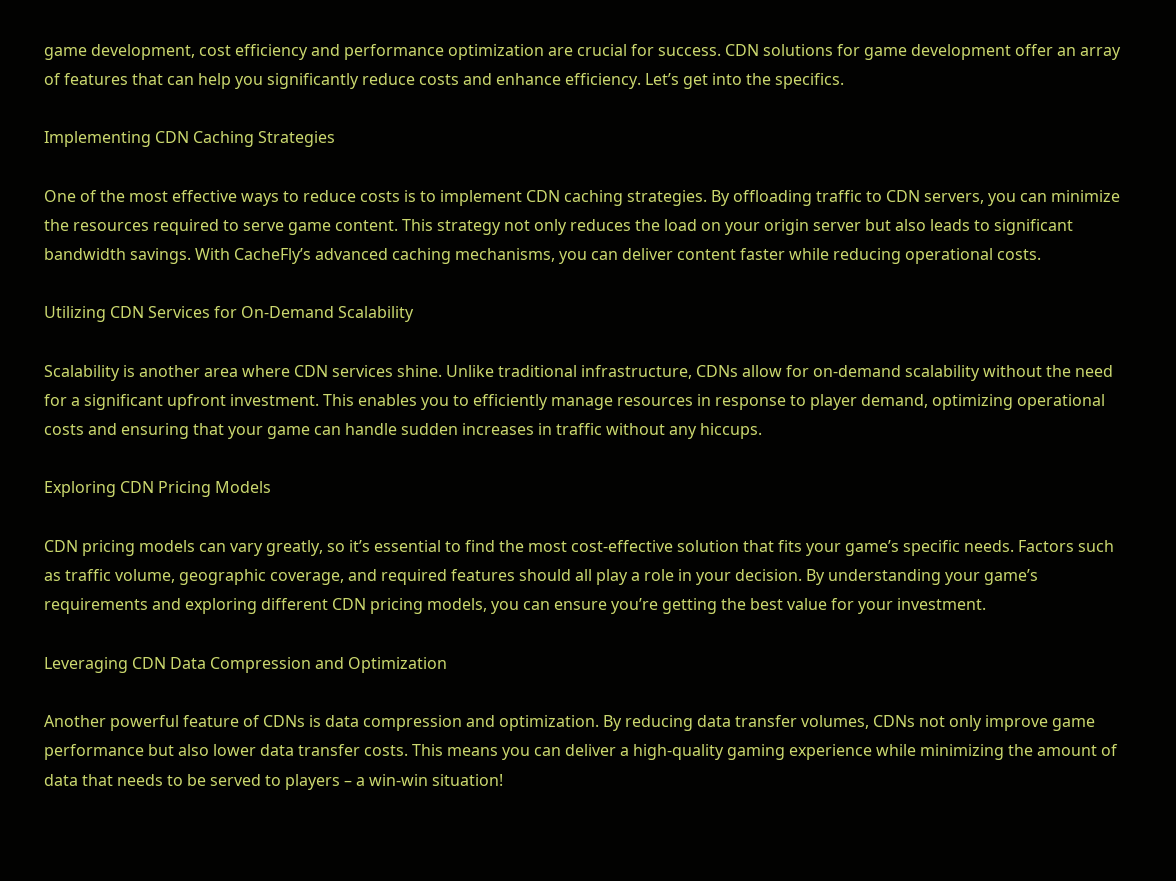game development, cost efficiency and performance optimization are crucial for success. CDN solutions for game development offer an array of features that can help you significantly reduce costs and enhance efficiency. Let’s get into the specifics.

Implementing CDN Caching Strategies

One of the most effective ways to reduce costs is to implement CDN caching strategies. By offloading traffic to CDN servers, you can minimize the resources required to serve game content. This strategy not only reduces the load on your origin server but also leads to significant bandwidth savings. With CacheFly’s advanced caching mechanisms, you can deliver content faster while reducing operational costs.

Utilizing CDN Services for On-Demand Scalability

Scalability is another area where CDN services shine. Unlike traditional infrastructure, CDNs allow for on-demand scalability without the need for a significant upfront investment. This enables you to efficiently manage resources in response to player demand, optimizing operational costs and ensuring that your game can handle sudden increases in traffic without any hiccups.

Exploring CDN Pricing Models

CDN pricing models can vary greatly, so it’s essential to find the most cost-effective solution that fits your game’s specific needs. Factors such as traffic volume, geographic coverage, and required features should all play a role in your decision. By understanding your game’s requirements and exploring different CDN pricing models, you can ensure you’re getting the best value for your investment.

Leveraging CDN Data Compression and Optimization

Another powerful feature of CDNs is data compression and optimization. By reducing data transfer volumes, CDNs not only improve game performance but also lower data transfer costs. This means you can deliver a high-quality gaming experience while minimizing the amount of data that needs to be served to players – a win-win situation!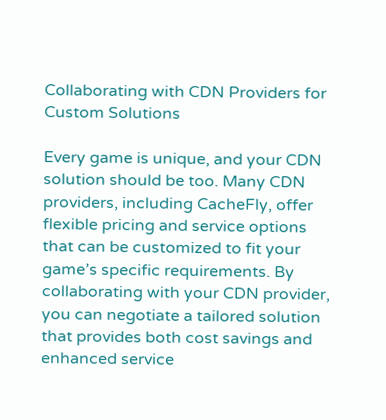Collaborating with CDN Providers for Custom Solutions

Every game is unique, and your CDN solution should be too. Many CDN providers, including CacheFly, offer flexible pricing and service options that can be customized to fit your game’s specific requirements. By collaborating with your CDN provider, you can negotiate a tailored solution that provides both cost savings and enhanced service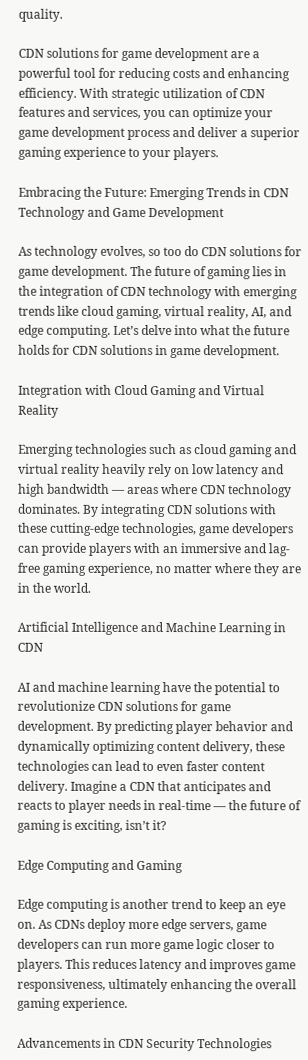quality.

CDN solutions for game development are a powerful tool for reducing costs and enhancing efficiency. With strategic utilization of CDN features and services, you can optimize your game development process and deliver a superior gaming experience to your players.

Embracing the Future: Emerging Trends in CDN Technology and Game Development

As technology evolves, so too do CDN solutions for game development. The future of gaming lies in the integration of CDN technology with emerging trends like cloud gaming, virtual reality, AI, and edge computing. Let’s delve into what the future holds for CDN solutions in game development.

Integration with Cloud Gaming and Virtual Reality

Emerging technologies such as cloud gaming and virtual reality heavily rely on low latency and high bandwidth — areas where CDN technology dominates. By integrating CDN solutions with these cutting-edge technologies, game developers can provide players with an immersive and lag-free gaming experience, no matter where they are in the world.

Artificial Intelligence and Machine Learning in CDN

AI and machine learning have the potential to revolutionize CDN solutions for game development. By predicting player behavior and dynamically optimizing content delivery, these technologies can lead to even faster content delivery. Imagine a CDN that anticipates and reacts to player needs in real-time — the future of gaming is exciting, isn’t it?

Edge Computing and Gaming

Edge computing is another trend to keep an eye on. As CDNs deploy more edge servers, game developers can run more game logic closer to players. This reduces latency and improves game responsiveness, ultimately enhancing the overall gaming experience.

Advancements in CDN Security Technologies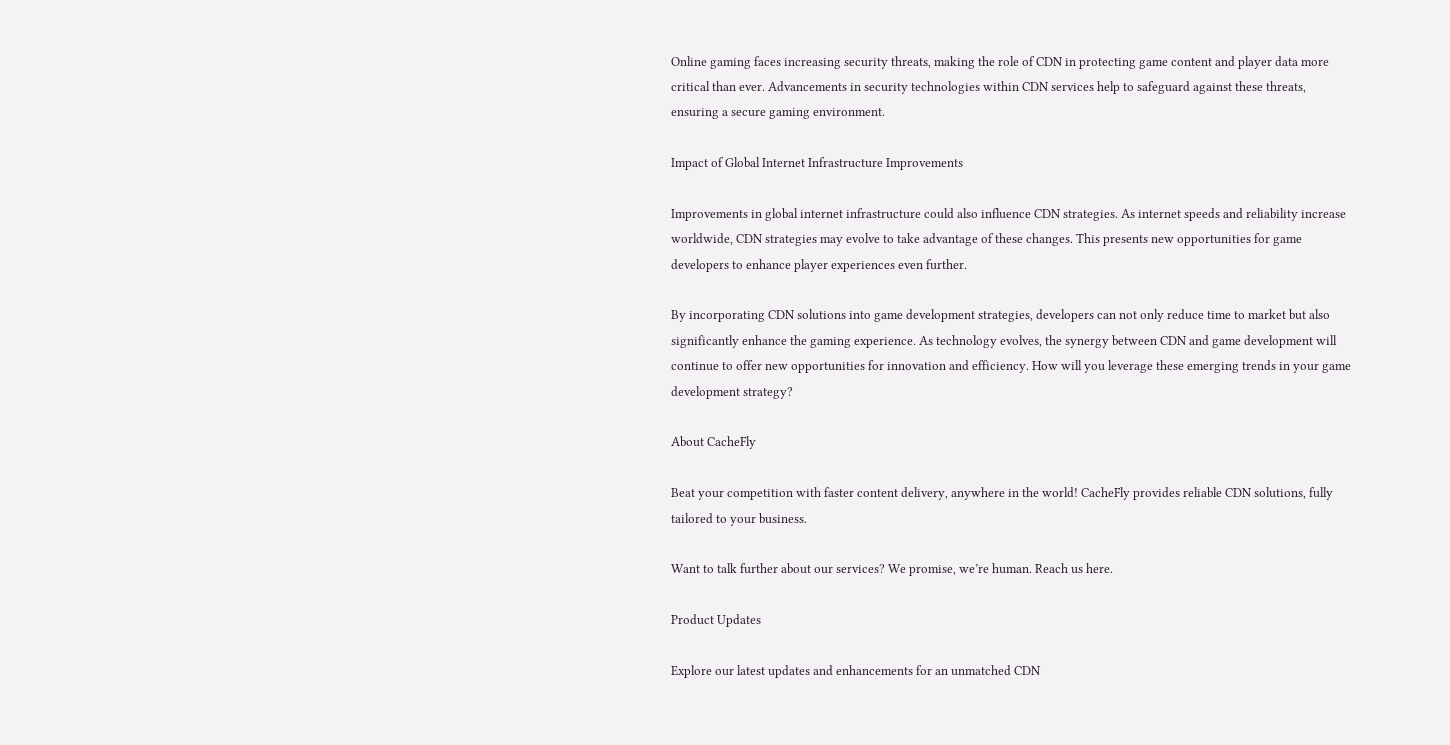Online gaming faces increasing security threats, making the role of CDN in protecting game content and player data more critical than ever. Advancements in security technologies within CDN services help to safeguard against these threats, ensuring a secure gaming environment.

Impact of Global Internet Infrastructure Improvements

Improvements in global internet infrastructure could also influence CDN strategies. As internet speeds and reliability increase worldwide, CDN strategies may evolve to take advantage of these changes. This presents new opportunities for game developers to enhance player experiences even further.

By incorporating CDN solutions into game development strategies, developers can not only reduce time to market but also significantly enhance the gaming experience. As technology evolves, the synergy between CDN and game development will continue to offer new opportunities for innovation and efficiency. How will you leverage these emerging trends in your game development strategy?

About CacheFly

Beat your competition with faster content delivery, anywhere in the world! CacheFly provides reliable CDN solutions, fully tailored to your business.

Want to talk further about our services? We promise, we’re human. Reach us here.

Product Updates

Explore our latest updates and enhancements for an unmatched CDN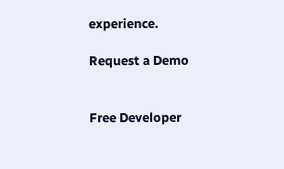experience.

Request a Demo


Free Developer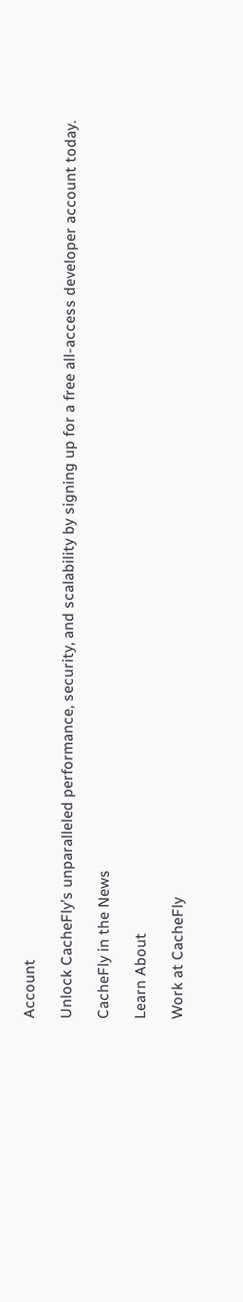Account

Unlock CacheFly’s unparalleled performance, security, and scalability by signing up for a free all-access developer account today.

CacheFly in the News

Learn About

Work at CacheFly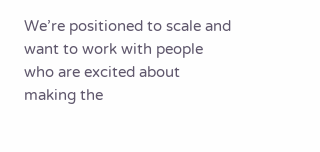We’re positioned to scale and want to work with people who are excited about making the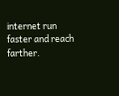internet run faster and reach farther.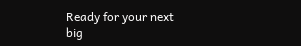Ready for your next big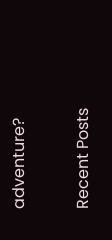adventure?

Recent Posts